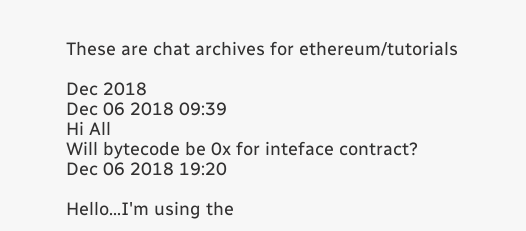These are chat archives for ethereum/tutorials

Dec 2018
Dec 06 2018 09:39
Hi All
Will bytecode be 0x for inteface contract?
Dec 06 2018 19:20

Hello...I'm using the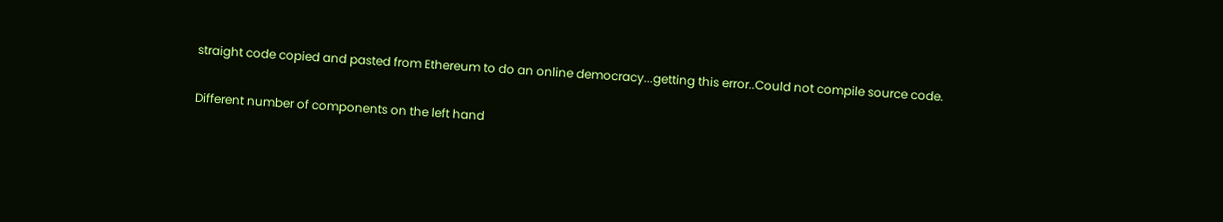straight code copied and pasted from Ethereum to do an online democracy...getting this error..Could not compile source code.

Different number of components on the left hand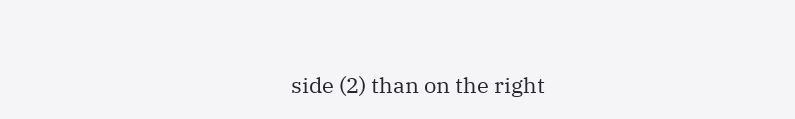side (2) than on the right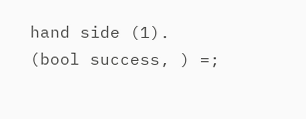hand side (1).
(bool success, ) =;